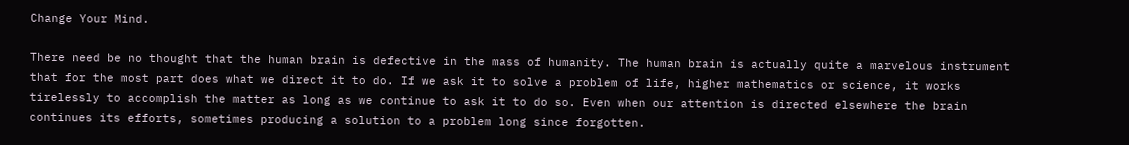Change Your Mind.

There need be no thought that the human brain is defective in the mass of humanity. The human brain is actually quite a marvelous instrument that for the most part does what we direct it to do. If we ask it to solve a problem of life, higher mathematics or science, it works tirelessly to accomplish the matter as long as we continue to ask it to do so. Even when our attention is directed elsewhere the brain continues its efforts, sometimes producing a solution to a problem long since forgotten.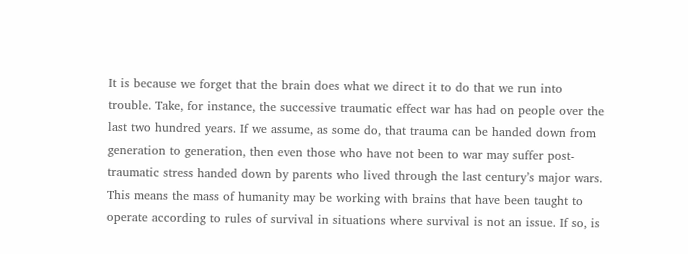It is because we forget that the brain does what we direct it to do that we run into trouble. Take, for instance, the successive traumatic effect war has had on people over the last two hundred years. If we assume, as some do, that trauma can be handed down from generation to generation, then even those who have not been to war may suffer post-traumatic stress handed down by parents who lived through the last century’s major wars. This means the mass of humanity may be working with brains that have been taught to operate according to rules of survival in situations where survival is not an issue. If so, is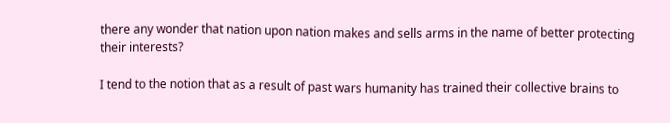there any wonder that nation upon nation makes and sells arms in the name of better protecting their interests?

I tend to the notion that as a result of past wars humanity has trained their collective brains to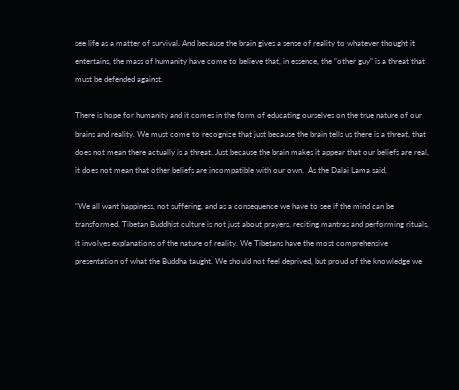see life as a matter of survival. And because the brain gives a sense of reality to whatever thought it entertains, the mass of humanity have come to believe that, in essence, the “other guy” is a threat that must be defended against.

There is hope for humanity and it comes in the form of educating ourselves on the true nature of our brains and reality. We must come to recognize that just because the brain tells us there is a threat, that does not mean there actually is a threat. Just because the brain makes it appear that our beliefs are real, it does not mean that other beliefs are incompatible with our own.  As the Dalai Lama said,

“We all want happiness, not suffering, and as a consequence we have to see if the mind can be transformed. Tibetan Buddhist culture is not just about prayers, reciting mantras and performing rituals, it involves explanations of the nature of reality. We Tibetans have the most comprehensive presentation of what the Buddha taught. We should not feel deprived, but proud of the knowledge we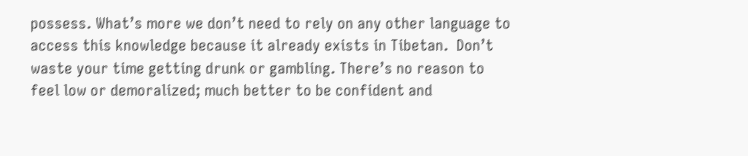possess. What’s more we don’t need to rely on any other language to access this knowledge because it already exists in Tibetan.  Don’t waste your time getting drunk or gambling. There’s no reason to feel low or demoralized; much better to be confident and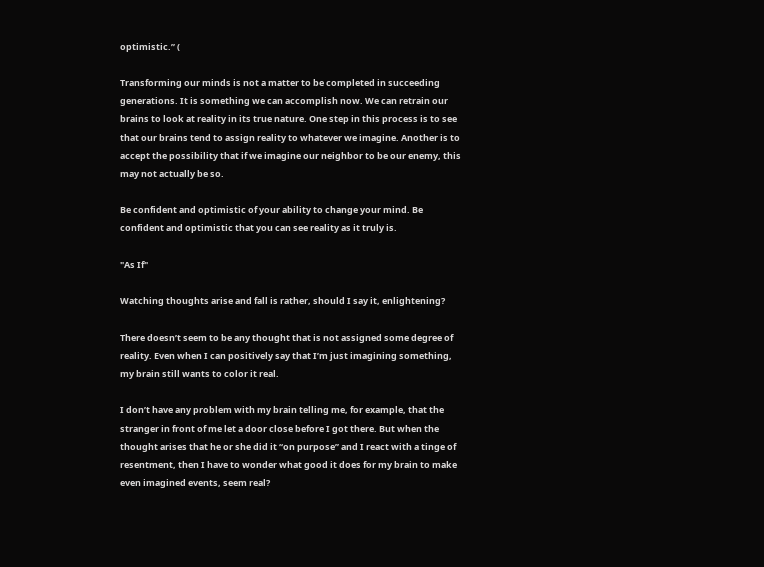optimistic.” (

Transforming our minds is not a matter to be completed in succeeding generations. It is something we can accomplish now. We can retrain our brains to look at reality in its true nature. One step in this process is to see that our brains tend to assign reality to whatever we imagine. Another is to accept the possibility that if we imagine our neighbor to be our enemy, this may not actually be so.

Be confident and optimistic of your ability to change your mind. Be confident and optimistic that you can see reality as it truly is.

"As If"

Watching thoughts arise and fall is rather, should I say it, enlightening?

There doesn’t seem to be any thought that is not assigned some degree of reality. Even when I can positively say that I’m just imagining something, my brain still wants to color it real.

I don’t have any problem with my brain telling me, for example, that the stranger in front of me let a door close before I got there. But when the thought arises that he or she did it “on purpose” and I react with a tinge of resentment, then I have to wonder what good it does for my brain to make even imagined events, seem real?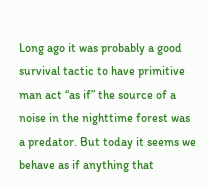Long ago it was probably a good survival tactic to have primitive man act “as if” the source of a noise in the nighttime forest was a predator. But today it seems we behave as if anything that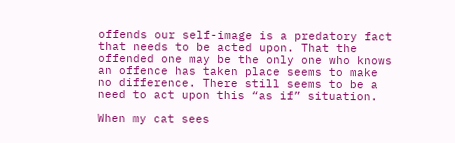offends our self-image is a predatory fact that needs to be acted upon. That the offended one may be the only one who knows an offence has taken place seems to make no difference. There still seems to be a need to act upon this “as if” situation.

When my cat sees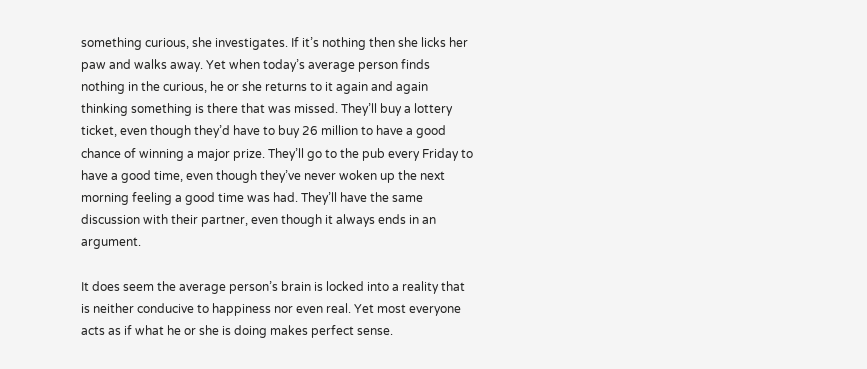something curious, she investigates. If it’s nothing then she licks her paw and walks away. Yet when today’s average person finds nothing in the curious, he or she returns to it again and again thinking something is there that was missed. They’ll buy a lottery ticket, even though they’d have to buy 26 million to have a good chance of winning a major prize. They’ll go to the pub every Friday to have a good time, even though they’ve never woken up the next morning feeling a good time was had. They’ll have the same discussion with their partner, even though it always ends in an argument.

It does seem the average person’s brain is locked into a reality that is neither conducive to happiness nor even real. Yet most everyone acts as if what he or she is doing makes perfect sense.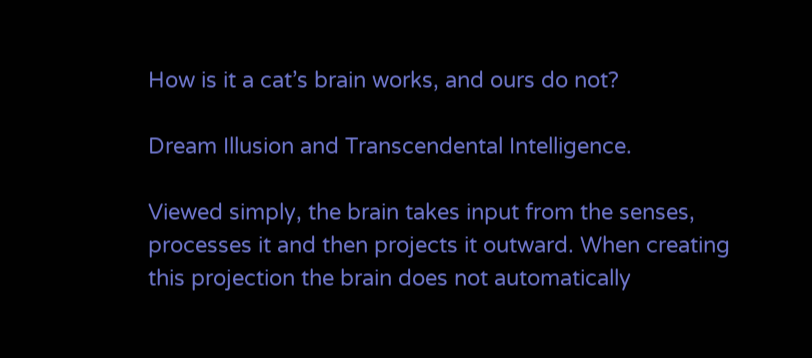How is it a cat’s brain works, and ours do not?

Dream Illusion and Transcendental Intelligence.

Viewed simply, the brain takes input from the senses, processes it and then projects it outward. When creating this projection the brain does not automatically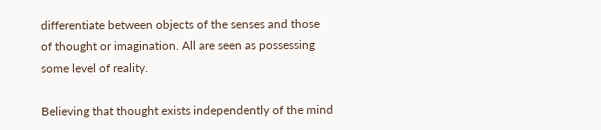differentiate between objects of the senses and those of thought or imagination. All are seen as possessing some level of reality.

Believing that thought exists independently of the mind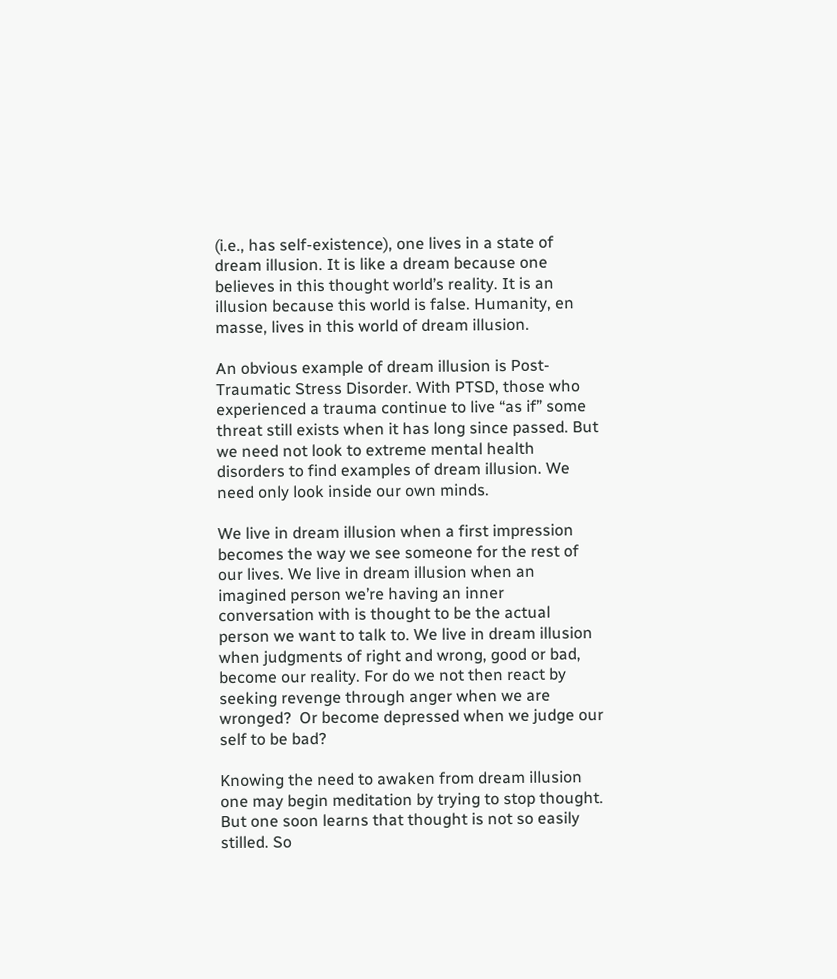(i.e., has self-existence), one lives in a state of dream illusion. It is like a dream because one believes in this thought world’s reality. It is an illusion because this world is false. Humanity, en masse, lives in this world of dream illusion.

An obvious example of dream illusion is Post-Traumatic Stress Disorder. With PTSD, those who experienced a trauma continue to live “as if” some threat still exists when it has long since passed. But we need not look to extreme mental health disorders to find examples of dream illusion. We need only look inside our own minds.

We live in dream illusion when a first impression becomes the way we see someone for the rest of our lives. We live in dream illusion when an imagined person we’re having an inner conversation with is thought to be the actual person we want to talk to. We live in dream illusion when judgments of right and wrong, good or bad, become our reality. For do we not then react by seeking revenge through anger when we are wronged?  Or become depressed when we judge our self to be bad?

Knowing the need to awaken from dream illusion one may begin meditation by trying to stop thought.  But one soon learns that thought is not so easily stilled. So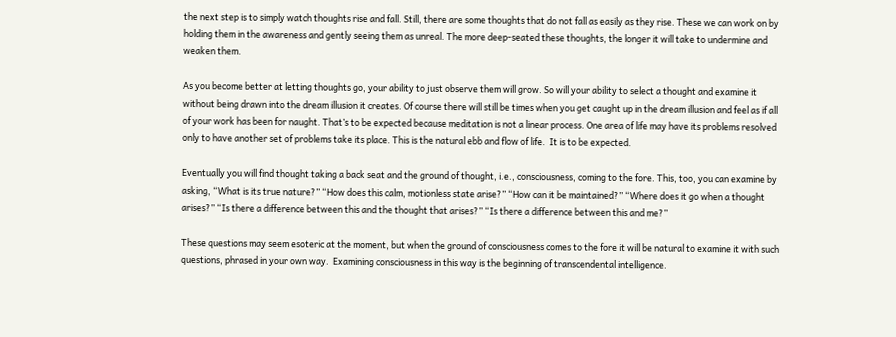the next step is to simply watch thoughts rise and fall. Still, there are some thoughts that do not fall as easily as they rise. These we can work on by holding them in the awareness and gently seeing them as unreal. The more deep-seated these thoughts, the longer it will take to undermine and weaken them.

As you become better at letting thoughts go, your ability to just observe them will grow. So will your ability to select a thought and examine it without being drawn into the dream illusion it creates. Of course there will still be times when you get caught up in the dream illusion and feel as if all of your work has been for naught. That’s to be expected because meditation is not a linear process. One area of life may have its problems resolved only to have another set of problems take its place. This is the natural ebb and flow of life.  It is to be expected.

Eventually you will find thought taking a back seat and the ground of thought, i.e., consciousness, coming to the fore. This, too, you can examine by asking, “What is its true nature?” “How does this calm, motionless state arise?” “How can it be maintained?” “Where does it go when a thought arises?” “Is there a difference between this and the thought that arises?” “Is there a difference between this and me?”

These questions may seem esoteric at the moment, but when the ground of consciousness comes to the fore it will be natural to examine it with such questions, phrased in your own way.  Examining consciousness in this way is the beginning of transcendental intelligence.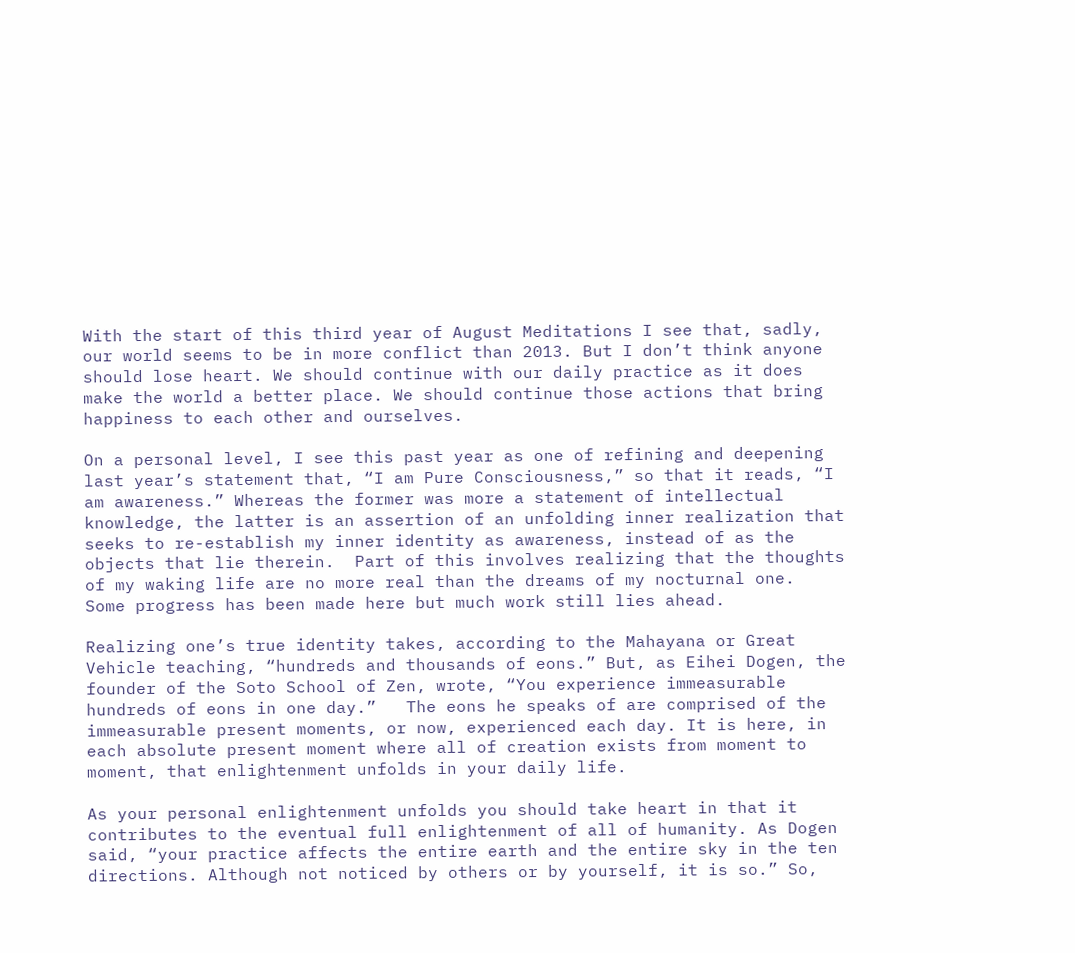With the start of this third year of August Meditations I see that, sadly, our world seems to be in more conflict than 2013. But I don’t think anyone should lose heart. We should continue with our daily practice as it does make the world a better place. We should continue those actions that bring happiness to each other and ourselves.

On a personal level, I see this past year as one of refining and deepening last year’s statement that, “I am Pure Consciousness,” so that it reads, “I am awareness.” Whereas the former was more a statement of intellectual knowledge, the latter is an assertion of an unfolding inner realization that seeks to re-establish my inner identity as awareness, instead of as the objects that lie therein.  Part of this involves realizing that the thoughts of my waking life are no more real than the dreams of my nocturnal one.  Some progress has been made here but much work still lies ahead.

Realizing one’s true identity takes, according to the Mahayana or Great Vehicle teaching, “hundreds and thousands of eons.” But, as Eihei Dogen, the founder of the Soto School of Zen, wrote, “You experience immeasurable hundreds of eons in one day.”   The eons he speaks of are comprised of the immeasurable present moments, or now, experienced each day. It is here, in each absolute present moment where all of creation exists from moment to moment, that enlightenment unfolds in your daily life.

As your personal enlightenment unfolds you should take heart in that it contributes to the eventual full enlightenment of all of humanity. As Dogen said, “your practice affects the entire earth and the entire sky in the ten directions. Although not noticed by others or by yourself, it is so.” So,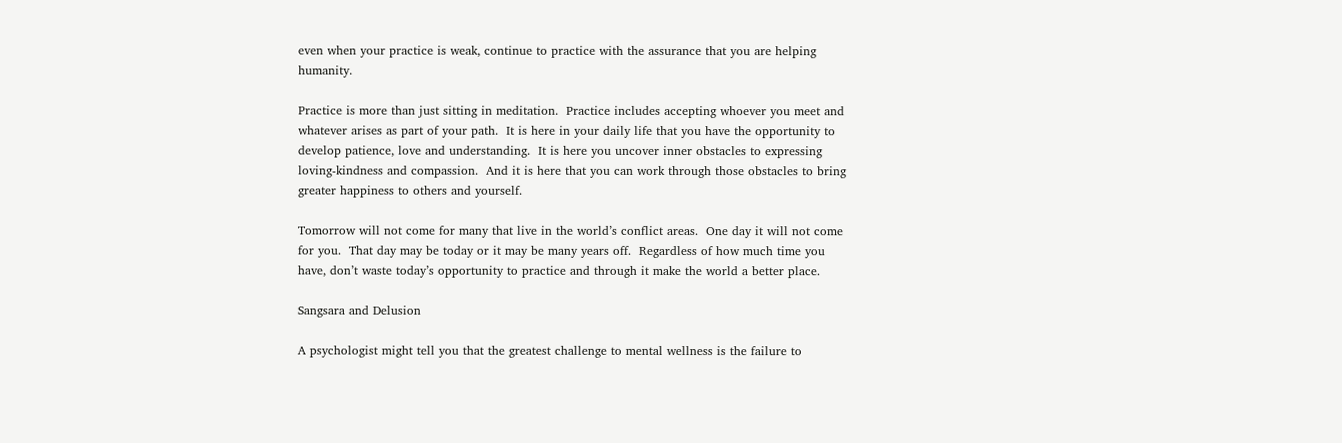even when your practice is weak, continue to practice with the assurance that you are helping humanity.

Practice is more than just sitting in meditation.  Practice includes accepting whoever you meet and whatever arises as part of your path.  It is here in your daily life that you have the opportunity to develop patience, love and understanding.  It is here you uncover inner obstacles to expressing loving-kindness and compassion.  And it is here that you can work through those obstacles to bring greater happiness to others and yourself.

Tomorrow will not come for many that live in the world’s conflict areas.  One day it will not come for you.  That day may be today or it may be many years off.  Regardless of how much time you have, don’t waste today’s opportunity to practice and through it make the world a better place.

Sangsara and Delusion

A psychologist might tell you that the greatest challenge to mental wellness is the failure to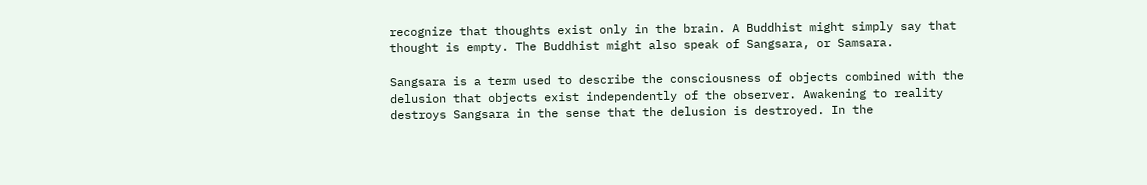recognize that thoughts exist only in the brain. A Buddhist might simply say that thought is empty. The Buddhist might also speak of Sangsara, or Samsara.

Sangsara is a term used to describe the consciousness of objects combined with the delusion that objects exist independently of the observer. Awakening to reality destroys Sangsara in the sense that the delusion is destroyed. In the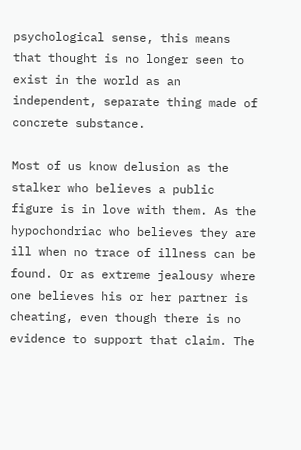psychological sense, this means that thought is no longer seen to exist in the world as an independent, separate thing made of concrete substance.

Most of us know delusion as the stalker who believes a public figure is in love with them. As the hypochondriac who believes they are ill when no trace of illness can be found. Or as extreme jealousy where one believes his or her partner is cheating, even though there is no evidence to support that claim. The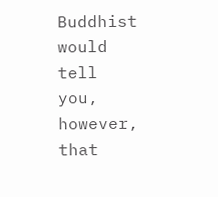Buddhist would tell you, however, that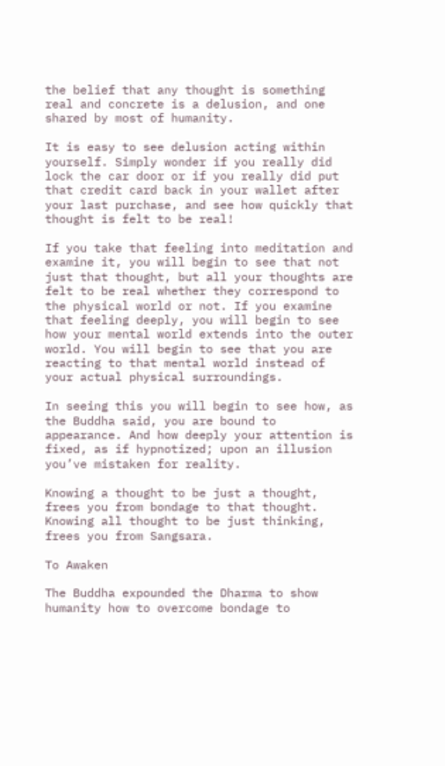the belief that any thought is something real and concrete is a delusion, and one shared by most of humanity.

It is easy to see delusion acting within yourself. Simply wonder if you really did lock the car door or if you really did put that credit card back in your wallet after your last purchase, and see how quickly that thought is felt to be real!

If you take that feeling into meditation and examine it, you will begin to see that not just that thought, but all your thoughts are felt to be real whether they correspond to the physical world or not. If you examine that feeling deeply, you will begin to see how your mental world extends into the outer world. You will begin to see that you are reacting to that mental world instead of your actual physical surroundings.

In seeing this you will begin to see how, as the Buddha said, you are bound to appearance. And how deeply your attention is fixed, as if hypnotized; upon an illusion you’ve mistaken for reality.

Knowing a thought to be just a thought, frees you from bondage to that thought. Knowing all thought to be just thinking, frees you from Sangsara.

To Awaken

The Buddha expounded the Dharma to show humanity how to overcome bondage to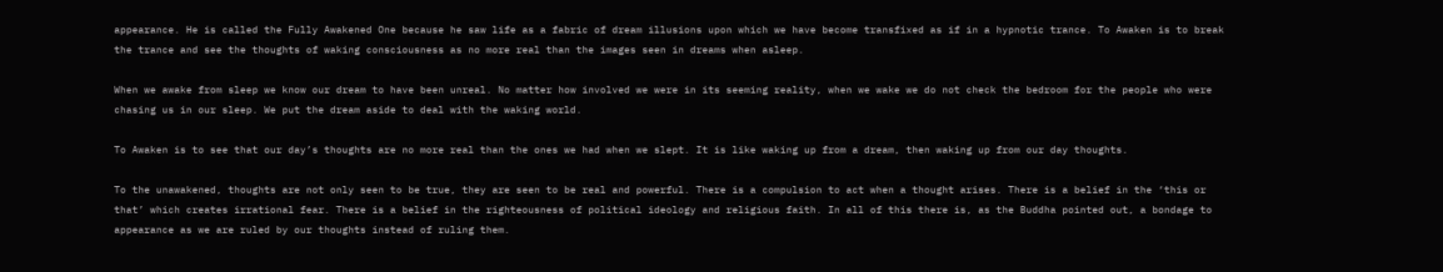appearance. He is called the Fully Awakened One because he saw life as a fabric of dream illusions upon which we have become transfixed as if in a hypnotic trance. To Awaken is to break the trance and see the thoughts of waking consciousness as no more real than the images seen in dreams when asleep.

When we awake from sleep we know our dream to have been unreal. No matter how involved we were in its seeming reality, when we wake we do not check the bedroom for the people who were chasing us in our sleep. We put the dream aside to deal with the waking world.

To Awaken is to see that our day’s thoughts are no more real than the ones we had when we slept. It is like waking up from a dream, then waking up from our day thoughts.

To the unawakened, thoughts are not only seen to be true, they are seen to be real and powerful. There is a compulsion to act when a thought arises. There is a belief in the ‘this or that’ which creates irrational fear. There is a belief in the righteousness of political ideology and religious faith. In all of this there is, as the Buddha pointed out, a bondage to appearance as we are ruled by our thoughts instead of ruling them.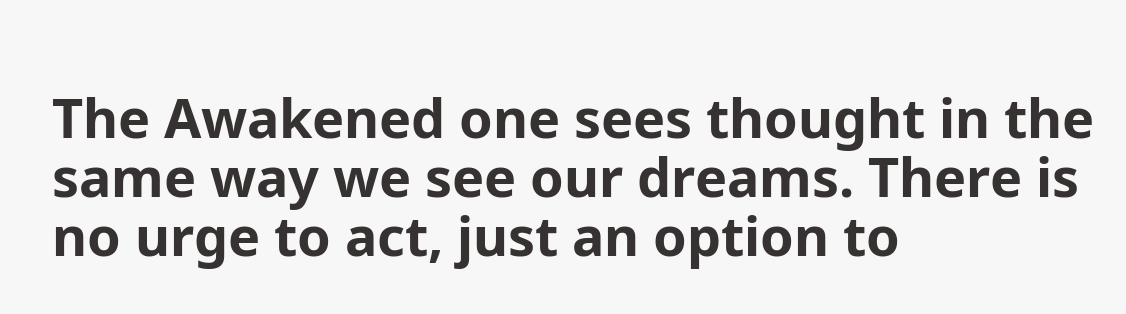The Awakened one sees thought in the same way we see our dreams. There is no urge to act, just an option to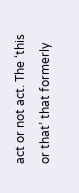act or not act. The ‘this or that’ that formerly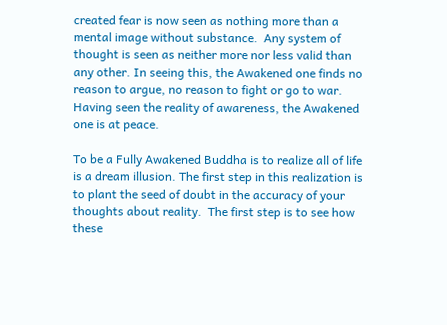created fear is now seen as nothing more than a mental image without substance.  Any system of thought is seen as neither more nor less valid than any other. In seeing this, the Awakened one finds no reason to argue, no reason to fight or go to war. Having seen the reality of awareness, the Awakened one is at peace.

To be a Fully Awakened Buddha is to realize all of life is a dream illusion. The first step in this realization is to plant the seed of doubt in the accuracy of your thoughts about reality.  The first step is to see how these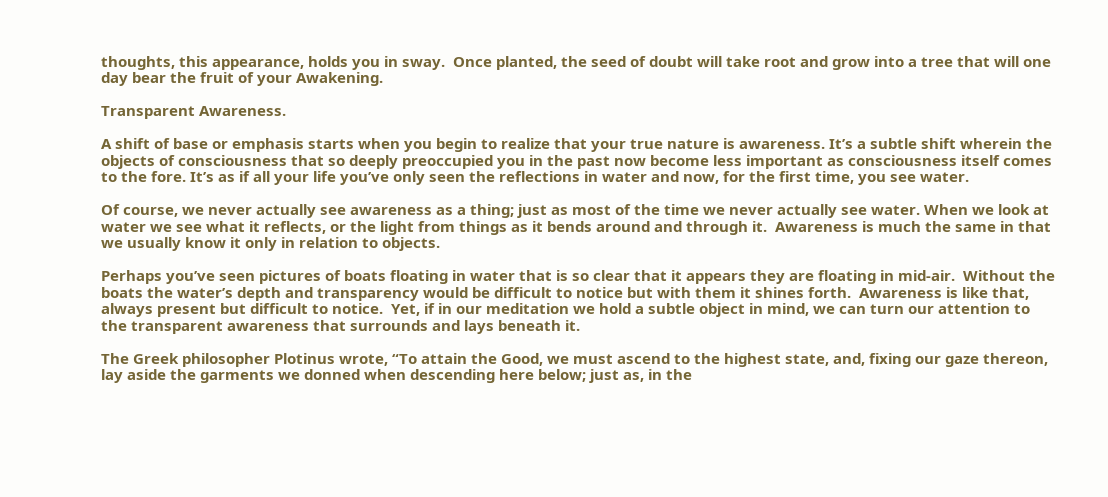thoughts, this appearance, holds you in sway.  Once planted, the seed of doubt will take root and grow into a tree that will one day bear the fruit of your Awakening.

Transparent Awareness.

A shift of base or emphasis starts when you begin to realize that your true nature is awareness. It’s a subtle shift wherein the objects of consciousness that so deeply preoccupied you in the past now become less important as consciousness itself comes to the fore. It’s as if all your life you’ve only seen the reflections in water and now, for the first time, you see water.

Of course, we never actually see awareness as a thing; just as most of the time we never actually see water. When we look at water we see what it reflects, or the light from things as it bends around and through it.  Awareness is much the same in that we usually know it only in relation to objects.

Perhaps you’ve seen pictures of boats floating in water that is so clear that it appears they are floating in mid-air.  Without the boats the water’s depth and transparency would be difficult to notice but with them it shines forth.  Awareness is like that, always present but difficult to notice.  Yet, if in our meditation we hold a subtle object in mind, we can turn our attention to the transparent awareness that surrounds and lays beneath it.

The Greek philosopher Plotinus wrote, “To attain the Good, we must ascend to the highest state, and, fixing our gaze thereon, lay aside the garments we donned when descending here below; just as, in the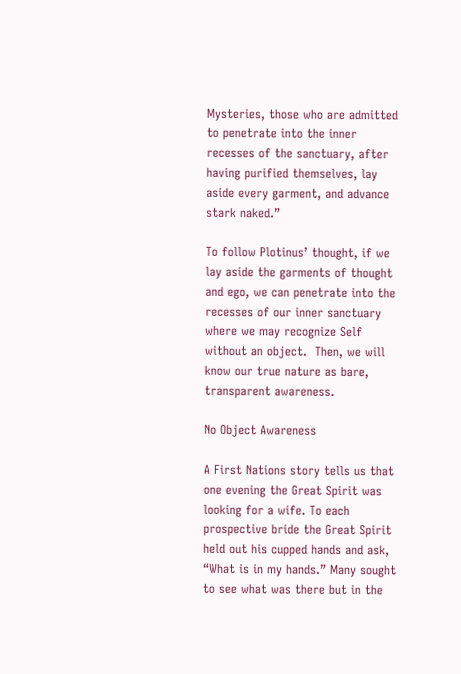Mysteries, those who are admitted to penetrate into the inner recesses of the sanctuary, after having purified themselves, lay aside every garment, and advance stark naked.”

To follow Plotinus’ thought, if we lay aside the garments of thought and ego, we can penetrate into the recesses of our inner sanctuary where we may recognize Self without an object.  Then, we will know our true nature as bare, transparent awareness.

No Object Awareness

A First Nations story tells us that one evening the Great Spirit was looking for a wife. To each prospective bride the Great Spirit held out his cupped hands and ask, “What is in my hands.” Many sought to see what was there but in the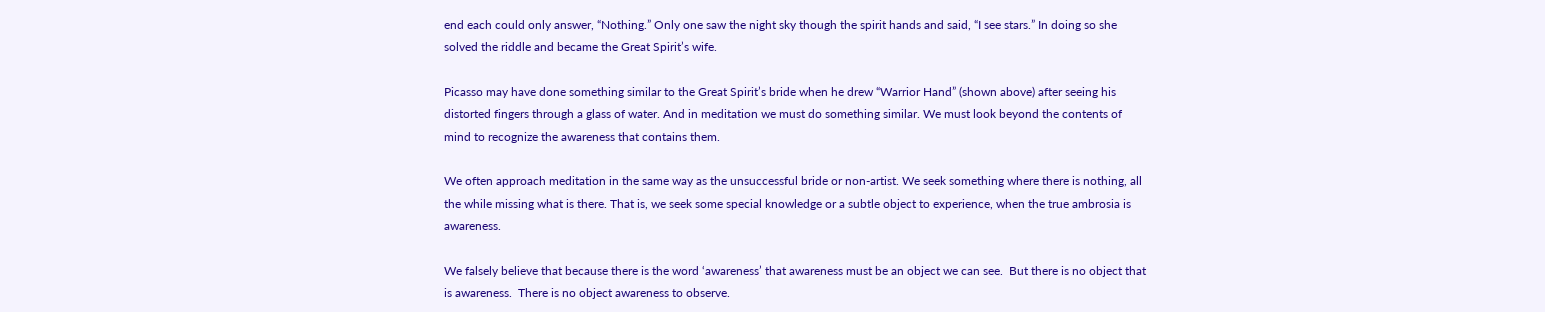end each could only answer, “Nothing.” Only one saw the night sky though the spirit hands and said, “I see stars.” In doing so she solved the riddle and became the Great Spirit’s wife.

Picasso may have done something similar to the Great Spirit’s bride when he drew “Warrior Hand” (shown above) after seeing his distorted fingers through a glass of water. And in meditation we must do something similar. We must look beyond the contents of mind to recognize the awareness that contains them.

We often approach meditation in the same way as the unsuccessful bride or non-artist. We seek something where there is nothing, all the while missing what is there. That is, we seek some special knowledge or a subtle object to experience, when the true ambrosia is awareness.

We falsely believe that because there is the word ‘awareness’ that awareness must be an object we can see.  But there is no object that is awareness.  There is no object awareness to observe.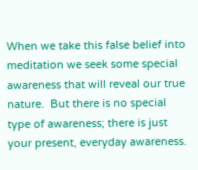When we take this false belief into meditation we seek some special awareness that will reveal our true nature.  But there is no special type of awareness; there is just your present, everyday awareness.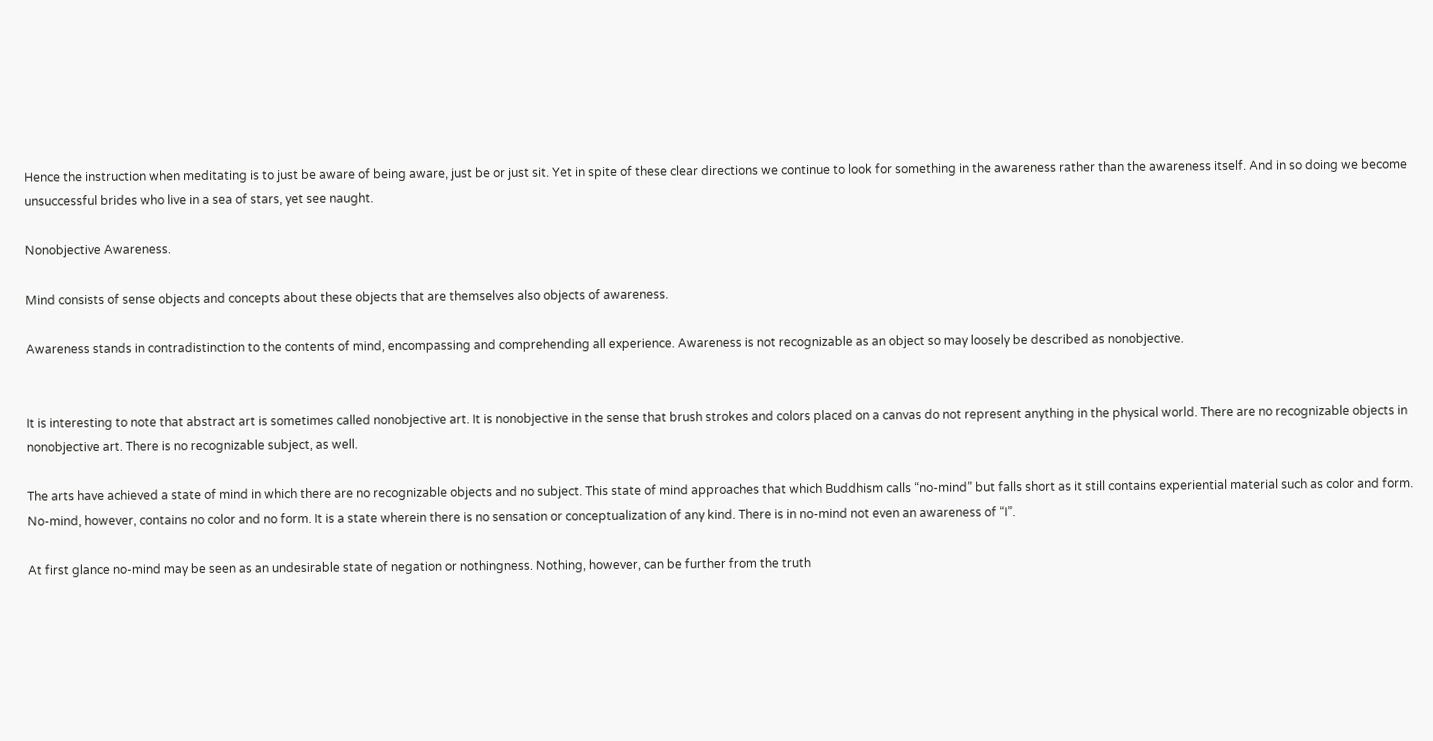Hence the instruction when meditating is to just be aware of being aware, just be or just sit. Yet in spite of these clear directions we continue to look for something in the awareness rather than the awareness itself. And in so doing we become unsuccessful brides who live in a sea of stars, yet see naught.

Nonobjective Awareness.

Mind consists of sense objects and concepts about these objects that are themselves also objects of awareness.

Awareness stands in contradistinction to the contents of mind, encompassing and comprehending all experience. Awareness is not recognizable as an object so may loosely be described as nonobjective.


It is interesting to note that abstract art is sometimes called nonobjective art. It is nonobjective in the sense that brush strokes and colors placed on a canvas do not represent anything in the physical world. There are no recognizable objects in nonobjective art. There is no recognizable subject, as well.

The arts have achieved a state of mind in which there are no recognizable objects and no subject. This state of mind approaches that which Buddhism calls “no-mind” but falls short as it still contains experiential material such as color and form. No-mind, however, contains no color and no form. It is a state wherein there is no sensation or conceptualization of any kind. There is in no-mind not even an awareness of “I”.

At first glance no-mind may be seen as an undesirable state of negation or nothingness. Nothing, however, can be further from the truth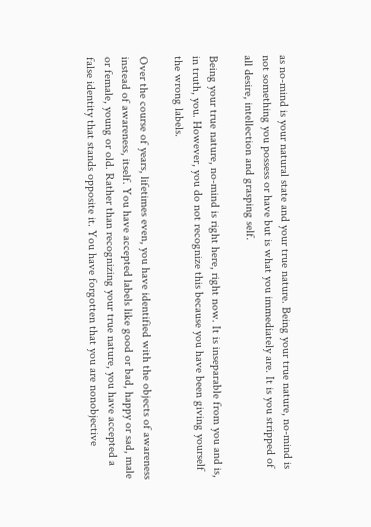as no-mind is your natural state and your true nature. Being your true nature, no-mind is not something you possess or have but is what you immediately are. It is you stripped of all desire, intellection and grasping self.

Being your true nature, no-mind is right here, right now. It is inseparable from you and is, in truth, you. However, you do not recognize this because you have been giving yourself the wrong labels.

Over the course of years, lifetimes even, you have identified with the objects of awareness instead of awareness, itself. You have accepted labels like good or bad, happy or sad, male or female, young or old. Rather than recognizing your true nature, you have accepted a false identity that stands opposite it. You have forgotten that you are nonobjective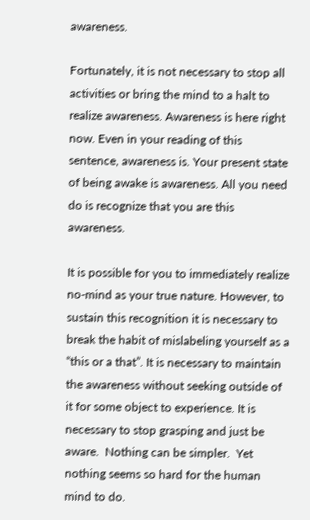awareness.

Fortunately, it is not necessary to stop all activities or bring the mind to a halt to realize awareness. Awareness is here right now. Even in your reading of this sentence, awareness is. Your present state of being awake is awareness. All you need do is recognize that you are this awareness.

It is possible for you to immediately realize no-mind as your true nature. However, to sustain this recognition it is necessary to break the habit of mislabeling yourself as a “this or a that”. It is necessary to maintain the awareness without seeking outside of it for some object to experience. It is necessary to stop grasping and just be aware.  Nothing can be simpler.  Yet nothing seems so hard for the human mind to do.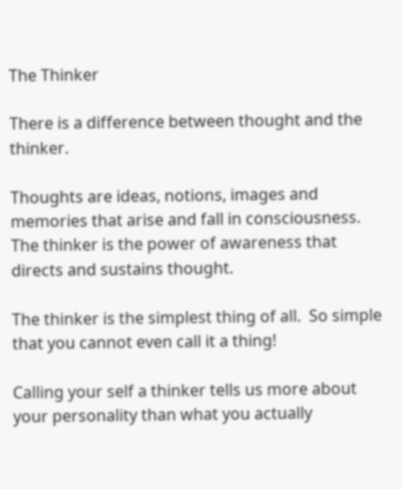The Thinker

There is a difference between thought and the thinker.

Thoughts are ideas, notions, images and memories that arise and fall in consciousness.  The thinker is the power of awareness that directs and sustains thought.

The thinker is the simplest thing of all.  So simple that you cannot even call it a thing!

Calling your self a thinker tells us more about your personality than what you actually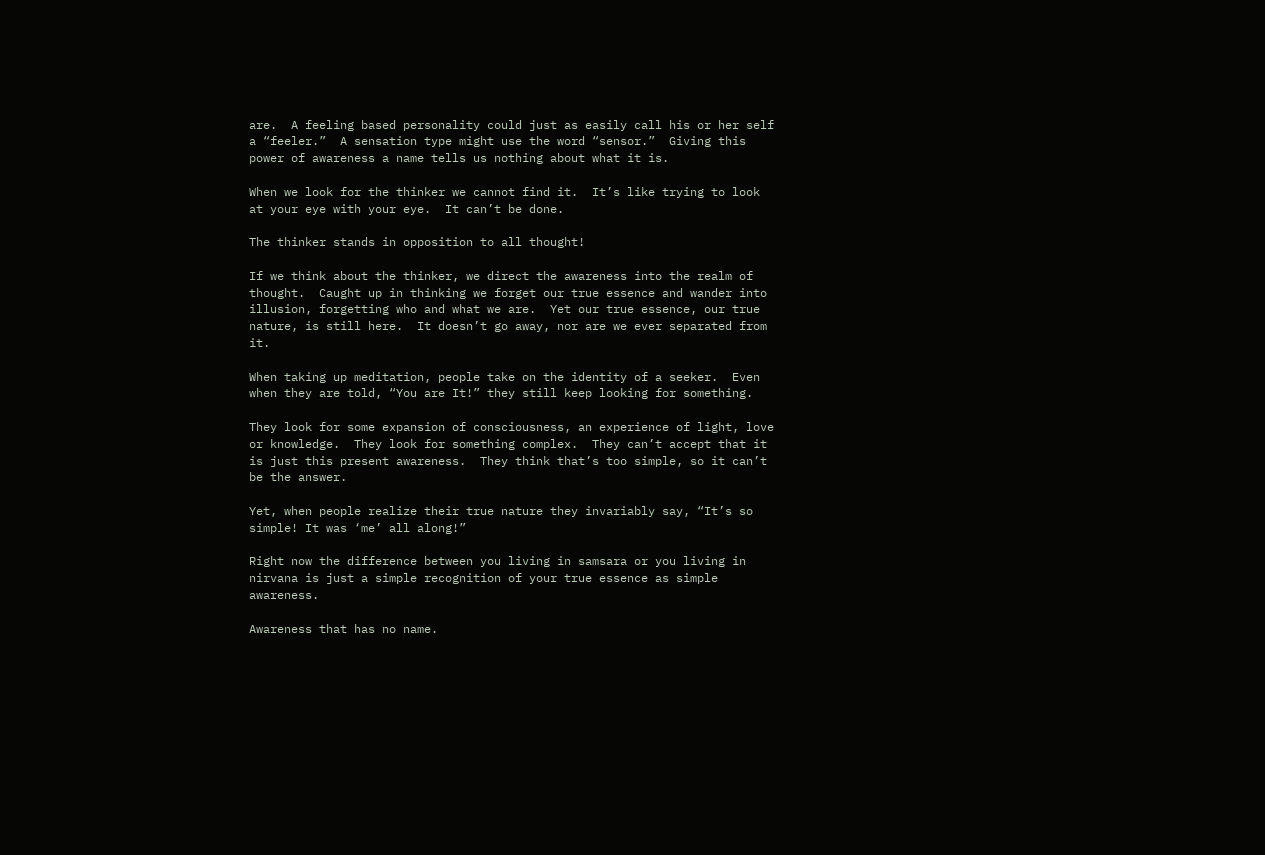are.  A feeling based personality could just as easily call his or her self a “feeler.”  A sensation type might use the word “sensor.”  Giving this power of awareness a name tells us nothing about what it is.

When we look for the thinker we cannot find it.  It’s like trying to look at your eye with your eye.  It can’t be done.

The thinker stands in opposition to all thought!

If we think about the thinker, we direct the awareness into the realm of thought.  Caught up in thinking we forget our true essence and wander into illusion, forgetting who and what we are.  Yet our true essence, our true nature, is still here.  It doesn’t go away, nor are we ever separated from it.

When taking up meditation, people take on the identity of a seeker.  Even when they are told, “You are It!” they still keep looking for something.

They look for some expansion of consciousness, an experience of light, love or knowledge.  They look for something complex.  They can’t accept that it is just this present awareness.  They think that’s too simple, so it can’t be the answer.

Yet, when people realize their true nature they invariably say, “It’s so simple! It was ‘me’ all along!”

Right now the difference between you living in samsara or you living in nirvana is just a simple recognition of your true essence as simple awareness.

Awareness that has no name.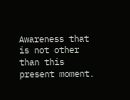Awareness that is not other than this present moment.